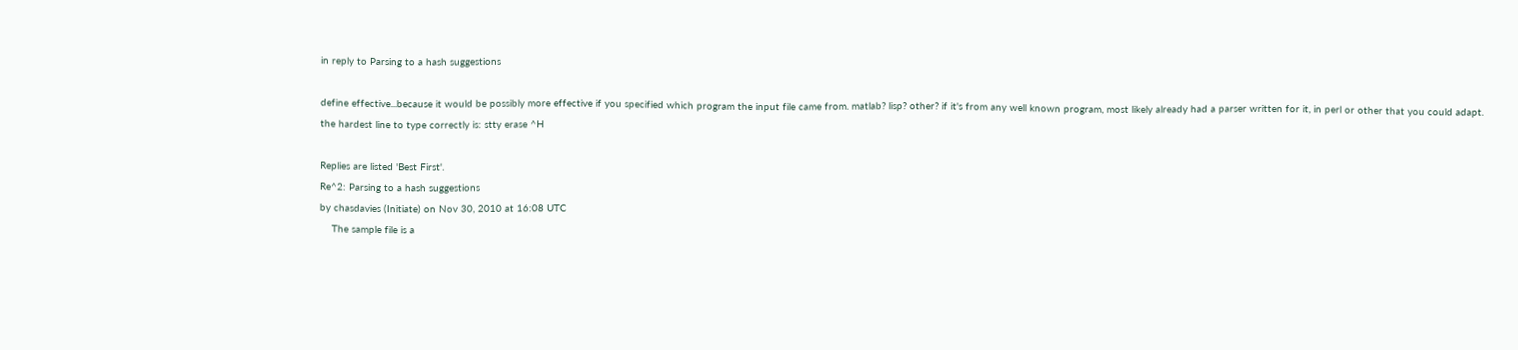in reply to Parsing to a hash suggestions

define effective...because it would be possibly more effective if you specified which program the input file came from. matlab? lisp? other? if it's from any well known program, most likely already had a parser written for it, in perl or other that you could adapt.
the hardest line to type correctly is: stty erase ^H

Replies are listed 'Best First'.
Re^2: Parsing to a hash suggestions
by chasdavies (Initiate) on Nov 30, 2010 at 16:08 UTC
    The sample file is a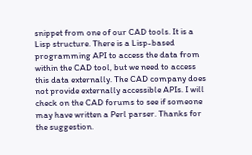snippet from one of our CAD tools. It is a Lisp structure. There is a Lisp-based programming API to access the data from within the CAD tool, but we need to access this data externally. The CAD company does not provide externally accessible APIs. I will check on the CAD forums to see if someone may have written a Perl parser. Thanks for the suggestion.